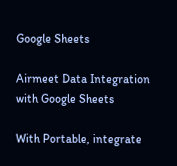Google Sheets

Airmeet Data Integration with Google Sheets

With Portable, integrate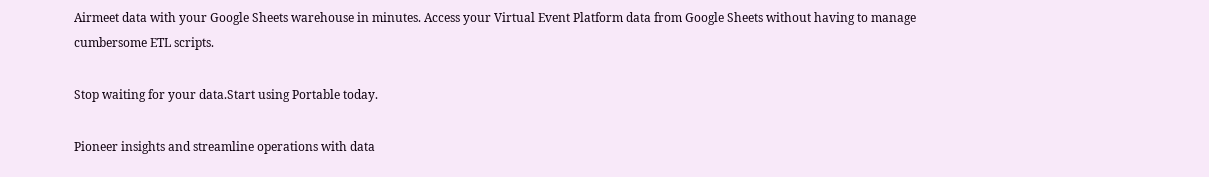Airmeet data with your Google Sheets warehouse in minutes. Access your Virtual Event Platform data from Google Sheets without having to manage cumbersome ETL scripts.

Stop waiting for your data.Start using Portable today.

Pioneer insights and streamline operations with data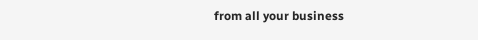from all your business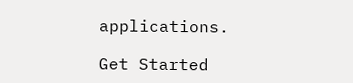applications.

Get Started